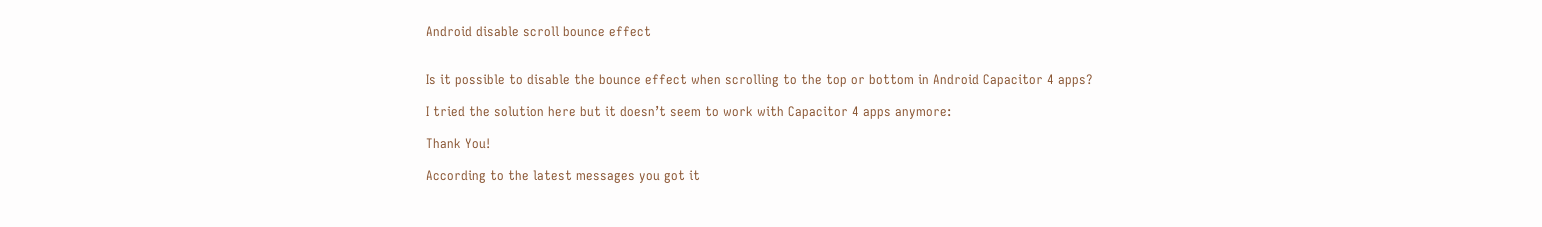Android disable scroll bounce effect


Is it possible to disable the bounce effect when scrolling to the top or bottom in Android Capacitor 4 apps?

I tried the solution here but it doesn’t seem to work with Capacitor 4 apps anymore:

Thank You!

According to the latest messages you got it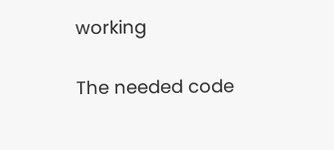working

The needed code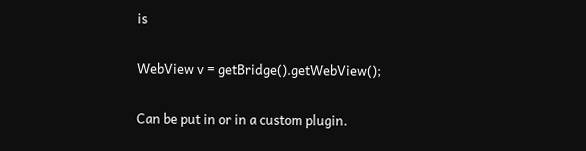is

WebView v = getBridge().getWebView();

Can be put in or in a custom plugin.